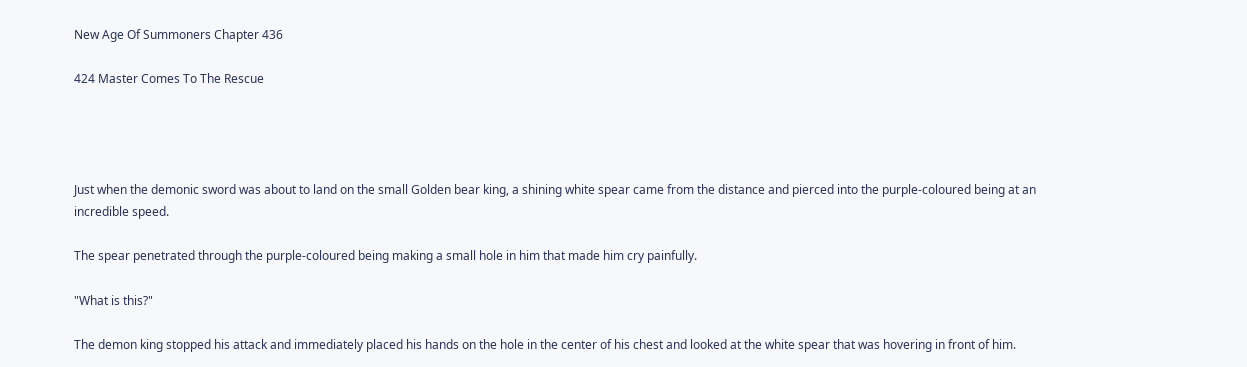New Age Of Summoners Chapter 436

424 Master Comes To The Rescue




Just when the demonic sword was about to land on the small Golden bear king, a shining white spear came from the distance and pierced into the purple-coloured being at an incredible speed.

The spear penetrated through the purple-coloured being making a small hole in him that made him cry painfully.

"What is this?"

The demon king stopped his attack and immediately placed his hands on the hole in the center of his chest and looked at the white spear that was hovering in front of him.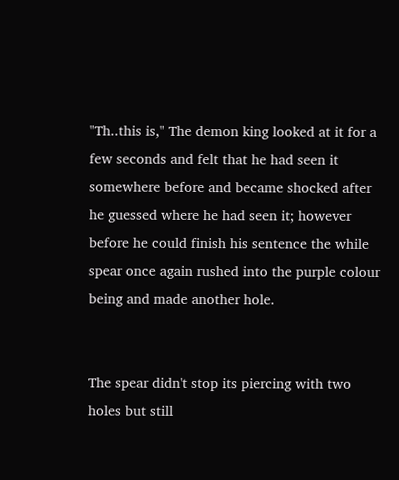"Th..this is," The demon king looked at it for a few seconds and felt that he had seen it somewhere before and became shocked after he guessed where he had seen it; however before he could finish his sentence the while spear once again rushed into the purple colour being and made another hole.


The spear didn't stop its piercing with two holes but still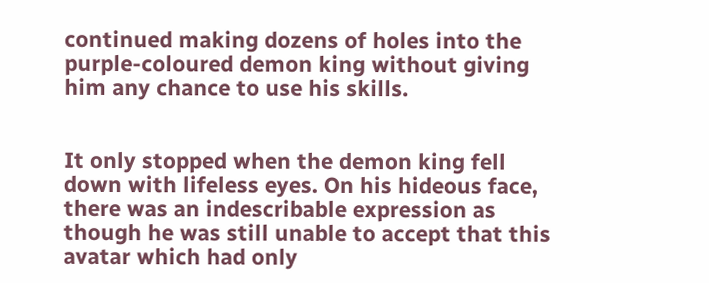continued making dozens of holes into the purple-coloured demon king without giving him any chance to use his skills.


It only stopped when the demon king fell down with lifeless eyes. On his hideous face, there was an indescribable expression as though he was still unable to accept that this avatar which had only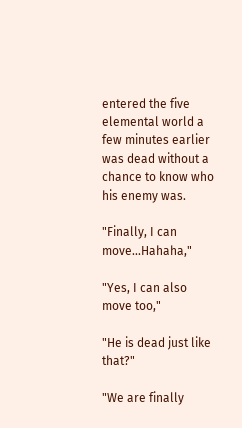entered the five elemental world a few minutes earlier was dead without a chance to know who his enemy was.

"Finally, I can move...Hahaha,"

"Yes, I can also move too,"

"He is dead just like that?"

"We are finally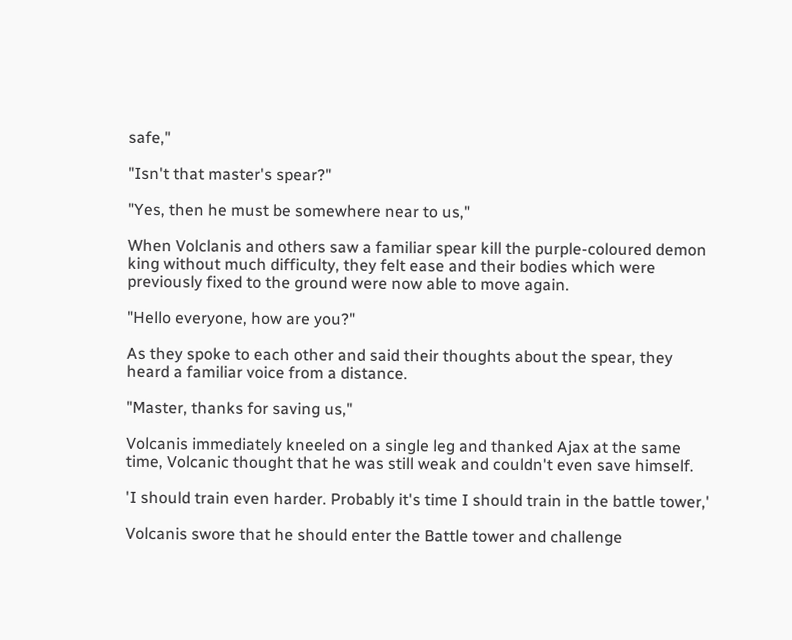safe,"

"Isn't that master's spear?"

"Yes, then he must be somewhere near to us,"

When Volclanis and others saw a familiar spear kill the purple-coloured demon king without much difficulty, they felt ease and their bodies which were previously fixed to the ground were now able to move again.

"Hello everyone, how are you?"

As they spoke to each other and said their thoughts about the spear, they heard a familiar voice from a distance.

"Master, thanks for saving us,"

Volcanis immediately kneeled on a single leg and thanked Ajax at the same time, Volcanic thought that he was still weak and couldn't even save himself.

'I should train even harder. Probably it's time I should train in the battle tower,'

Volcanis swore that he should enter the Battle tower and challenge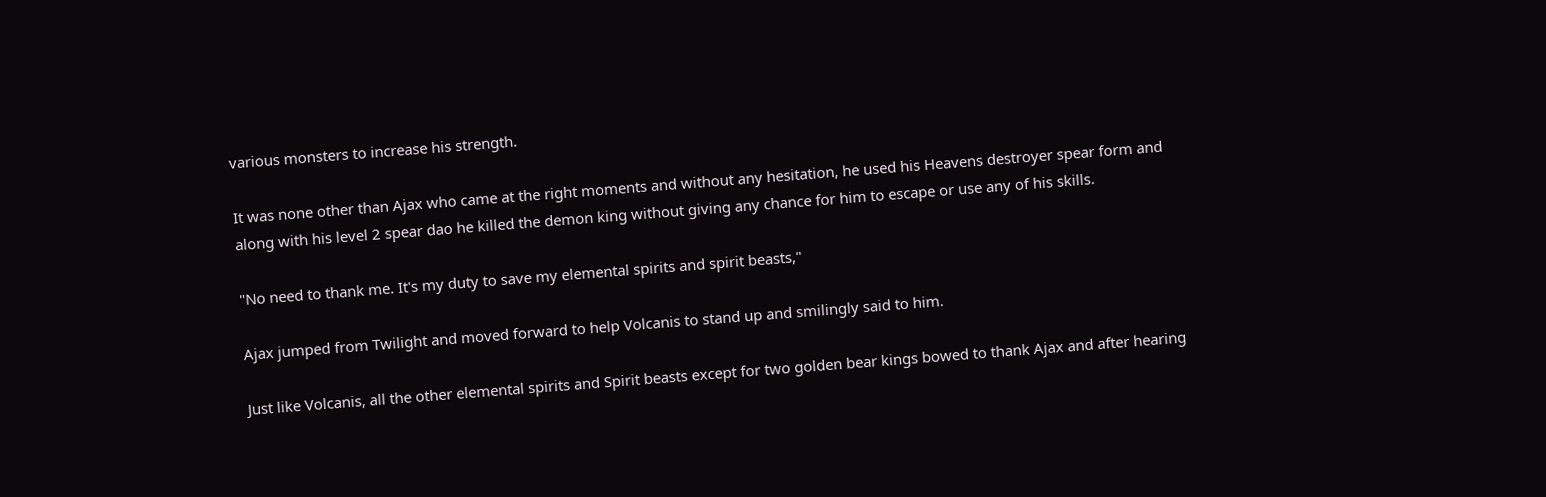various monsters to increase his strength.

It was none other than Ajax who came at the right moments and without any hesitation, he used his Heavens destroyer spear form and along with his level 2 spear dao he killed the demon king without giving any chance for him to escape or use any of his skills.

"No need to thank me. It's my duty to save my elemental spirits and spirit beasts,"

Ajax jumped from Twilight and moved forward to help Volcanis to stand up and smilingly said to him.

Just like Volcanis, all the other elemental spirits and Spirit beasts except for two golden bear kings bowed to thank Ajax and after hearing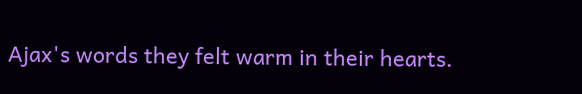Ajax's words they felt warm in their hearts.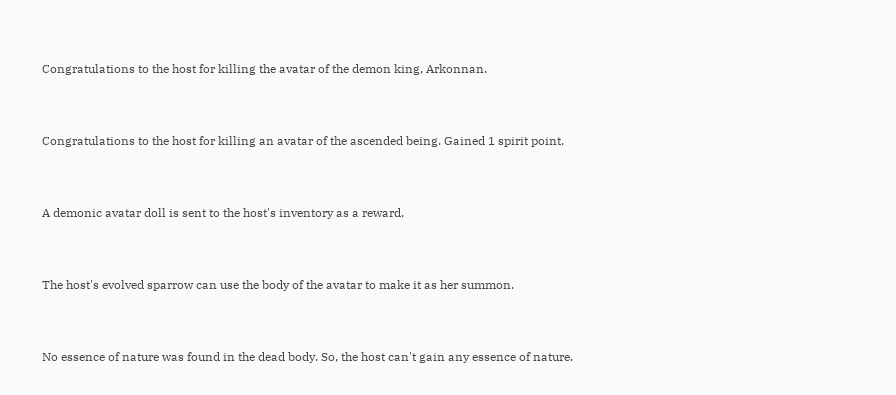Congratulations to the host for killing the avatar of the demon king, Arkonnan.


Congratulations to the host for killing an avatar of the ascended being. Gained 1 spirit point.


A demonic avatar doll is sent to the host's inventory as a reward.


The host's evolved sparrow can use the body of the avatar to make it as her summon.


No essence of nature was found in the dead body. So, the host can't gain any essence of nature.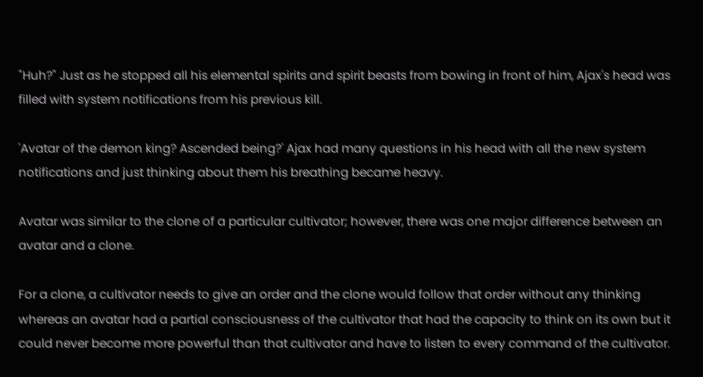"Huh?" Just as he stopped all his elemental spirits and spirit beasts from bowing in front of him, Ajax's head was filled with system notifications from his previous kill.

'Avatar of the demon king? Ascended being?' Ajax had many questions in his head with all the new system notifications and just thinking about them his breathing became heavy.

Avatar was similar to the clone of a particular cultivator; however, there was one major difference between an avatar and a clone.

For a clone, a cultivator needs to give an order and the clone would follow that order without any thinking whereas an avatar had a partial consciousness of the cultivator that had the capacity to think on its own but it could never become more powerful than that cultivator and have to listen to every command of the cultivator.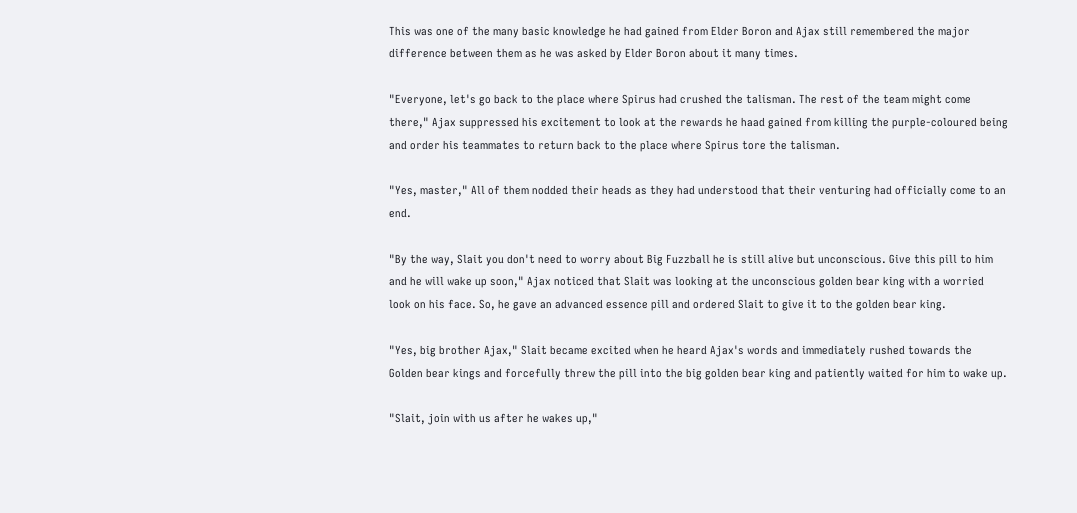This was one of the many basic knowledge he had gained from Elder Boron and Ajax still remembered the major difference between them as he was asked by Elder Boron about it many times.

"Everyone, let's go back to the place where Spirus had crushed the talisman. The rest of the team might come there," Ajax suppressed his excitement to look at the rewards he haad gained from killing the purple-coloured being and order his teammates to return back to the place where Spirus tore the talisman.

"Yes, master," All of them nodded their heads as they had understood that their venturing had officially come to an end.

"By the way, Slait you don't need to worry about Big Fuzzball he is still alive but unconscious. Give this pill to him and he will wake up soon," Ajax noticed that Slait was looking at the unconscious golden bear king with a worried look on his face. So, he gave an advanced essence pill and ordered Slait to give it to the golden bear king.

"Yes, big brother Ajax," Slait became excited when he heard Ajax's words and immediately rushed towards the Golden bear kings and forcefully threw the pill into the big golden bear king and patiently waited for him to wake up.

"Slait, join with us after he wakes up,"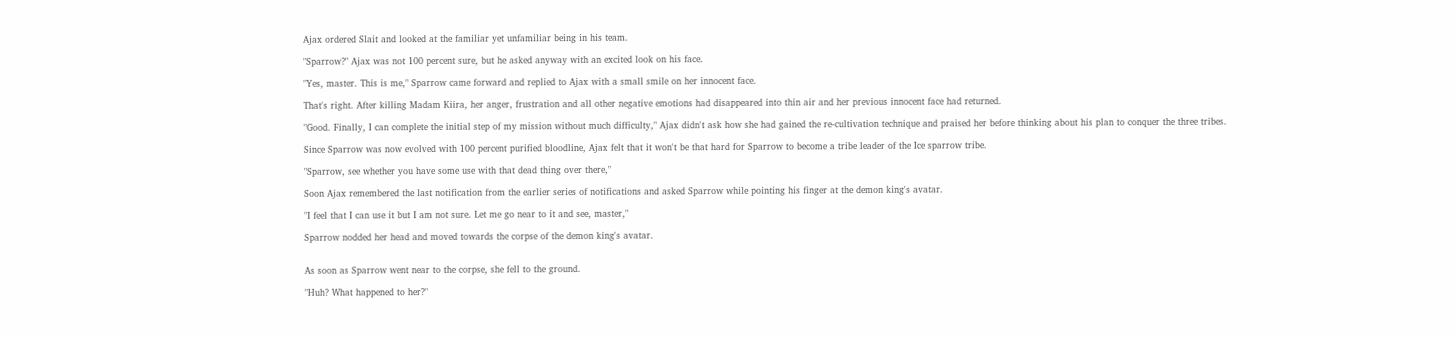Ajax ordered Slait and looked at the familiar yet unfamiliar being in his team.

"Sparrow?" Ajax was not 100 percent sure, but he asked anyway with an excited look on his face.

"Yes, master. This is me," Sparrow came forward and replied to Ajax with a small smile on her innocent face.

That's right. After killing Madam Kiira, her anger, frustration and all other negative emotions had disappeared into thin air and her previous innocent face had returned.

"Good. Finally, I can complete the initial step of my mission without much difficulty," Ajax didn't ask how she had gained the re-cultivation technique and praised her before thinking about his plan to conquer the three tribes.

Since Sparrow was now evolved with 100 percent purified bloodline, Ajax felt that it won't be that hard for Sparrow to become a tribe leader of the Ice sparrow tribe.

"Sparrow, see whether you have some use with that dead thing over there,"

Soon Ajax remembered the last notification from the earlier series of notifications and asked Sparrow while pointing his finger at the demon king's avatar.

"I feel that I can use it but I am not sure. Let me go near to it and see, master,"

Sparrow nodded her head and moved towards the corpse of the demon king's avatar.


As soon as Sparrow went near to the corpse, she fell to the ground.

"Huh? What happened to her?"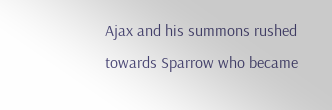Ajax and his summons rushed towards Sparrow who became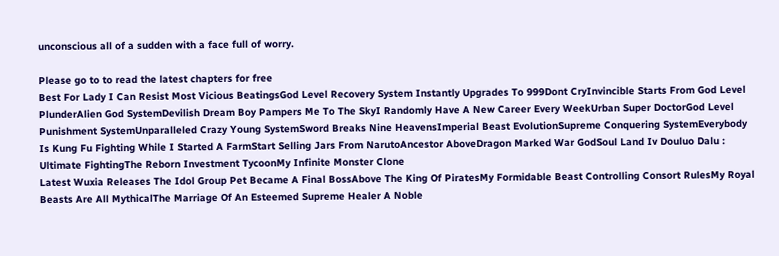unconscious all of a sudden with a face full of worry.

Please go to to read the latest chapters for free
Best For Lady I Can Resist Most Vicious BeatingsGod Level Recovery System Instantly Upgrades To 999Dont CryInvincible Starts From God Level PlunderAlien God SystemDevilish Dream Boy Pampers Me To The SkyI Randomly Have A New Career Every WeekUrban Super DoctorGod Level Punishment SystemUnparalleled Crazy Young SystemSword Breaks Nine HeavensImperial Beast EvolutionSupreme Conquering SystemEverybody Is Kung Fu Fighting While I Started A FarmStart Selling Jars From NarutoAncestor AboveDragon Marked War GodSoul Land Iv Douluo Dalu : Ultimate FightingThe Reborn Investment TycoonMy Infinite Monster Clone
Latest Wuxia Releases The Idol Group Pet Became A Final BossAbove The King Of PiratesMy Formidable Beast Controlling Consort RulesMy Royal Beasts Are All MythicalThe Marriage Of An Esteemed Supreme Healer A Noble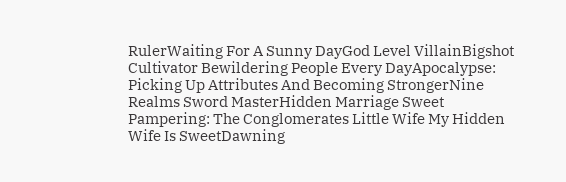RulerWaiting For A Sunny DayGod Level VillainBigshot Cultivator Bewildering People Every DayApocalypse: Picking Up Attributes And Becoming StrongerNine Realms Sword MasterHidden Marriage Sweet Pampering: The Conglomerates Little Wife My Hidden Wife Is SweetDawning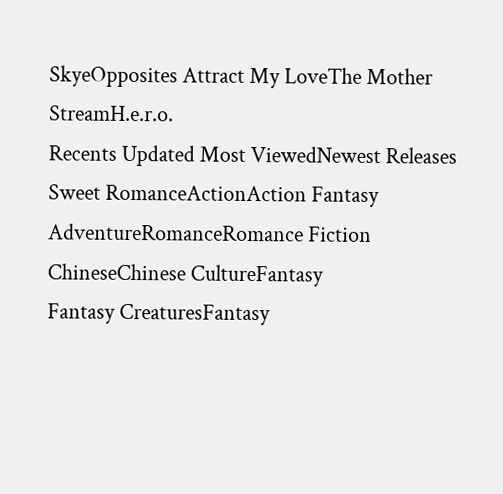SkyeOpposites Attract My LoveThe Mother StreamH.e.r.o.
Recents Updated Most ViewedNewest Releases
Sweet RomanceActionAction Fantasy
AdventureRomanceRomance Fiction
ChineseChinese CultureFantasy
Fantasy CreaturesFantasy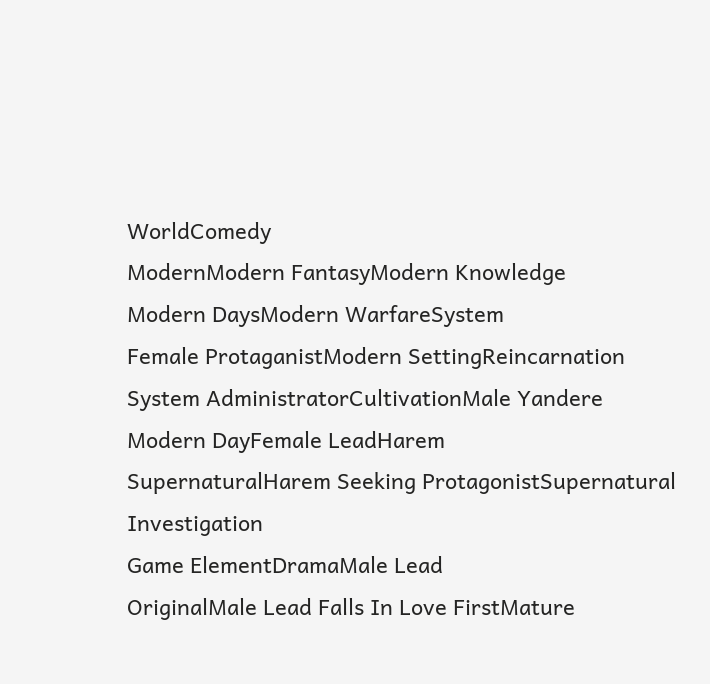WorldComedy
ModernModern FantasyModern Knowledge
Modern DaysModern WarfareSystem
Female ProtaganistModern SettingReincarnation
System AdministratorCultivationMale Yandere
Modern DayFemale LeadHarem
SupernaturalHarem Seeking ProtagonistSupernatural Investigation
Game ElementDramaMale Lead
OriginalMale Lead Falls In Love FirstMature